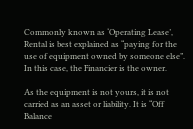Commonly known as ‘Operating Lease’, Rental is best explained as “paying for the use of equipment owned by someone else”. In this case, the Financier is the owner.

As the equipment is not yours, it is not carried as an asset or liability. It is “Off Balance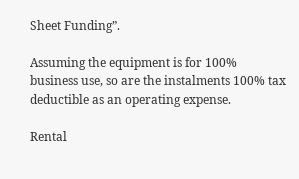Sheet Funding”.

Assuming the equipment is for 100% business use, so are the instalments 100% tax deductible as an operating expense.

Rental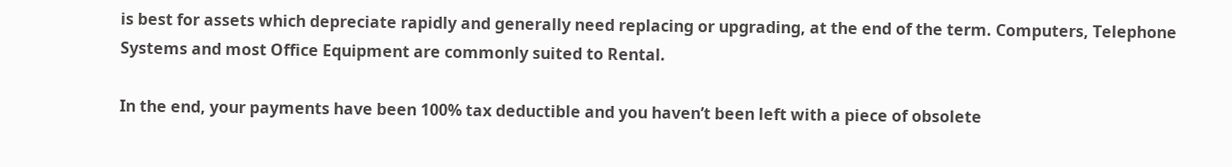is best for assets which depreciate rapidly and generally need replacing or upgrading, at the end of the term. Computers, Telephone Systems and most Office Equipment are commonly suited to Rental.

In the end, your payments have been 100% tax deductible and you haven’t been left with a piece of obsolete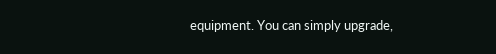equipment. You can simply upgrade,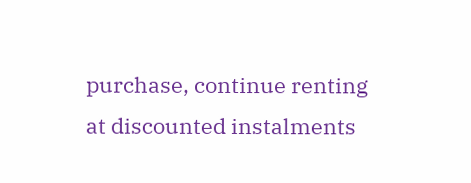purchase, continue renting at discounted instalments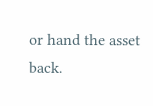or hand the asset back.